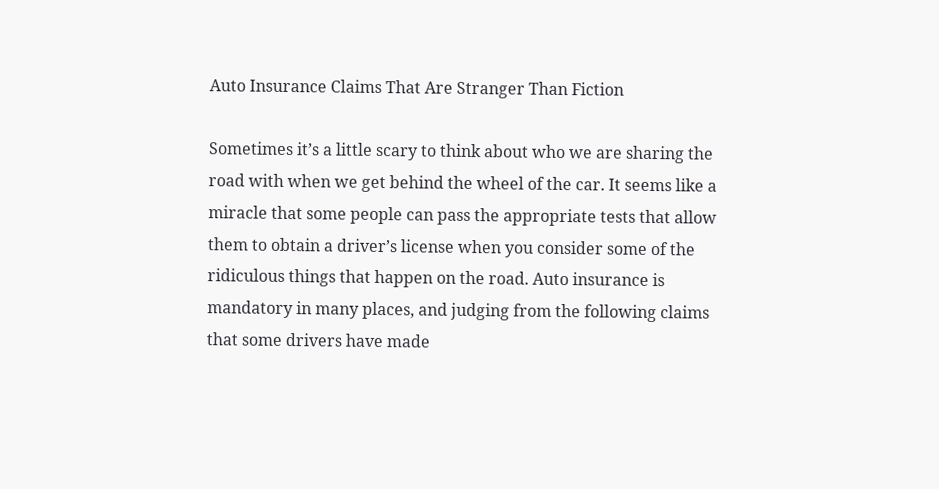Auto Insurance Claims That Are Stranger Than Fiction

Sometimes it’s a little scary to think about who we are sharing the road with when we get behind the wheel of the car. It seems like a miracle that some people can pass the appropriate tests that allow them to obtain a driver’s license when you consider some of the ridiculous things that happen on the road. Auto insurance is mandatory in many places, and judging from the following claims that some drivers have made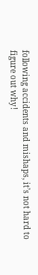following accidents and mishaps, it’s not hard to figure out why!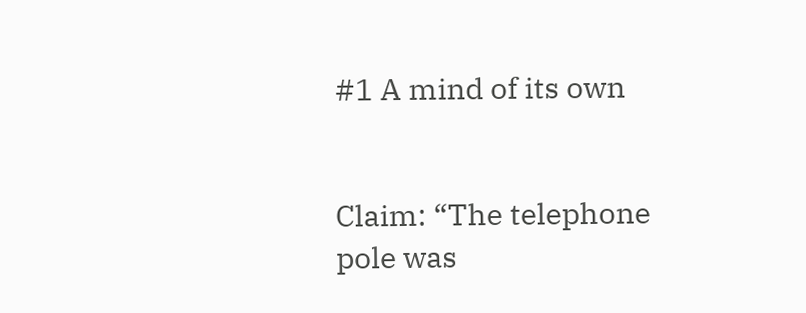#1 A mind of its own


Claim: “The telephone pole was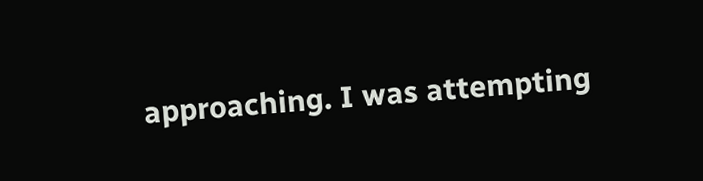approaching. I was attempting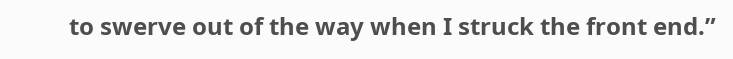to swerve out of the way when I struck the front end.”